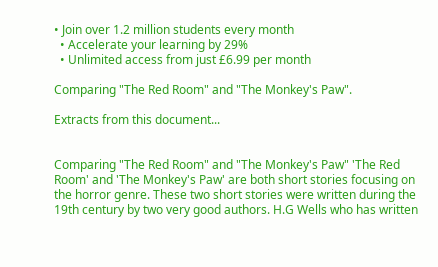• Join over 1.2 million students every month
  • Accelerate your learning by 29%
  • Unlimited access from just £6.99 per month

Comparing "The Red Room" and "The Monkey's Paw".

Extracts from this document...


Comparing "The Red Room" and "The Monkey's Paw" 'The Red Room' and 'The Monkey's Paw' are both short stories focusing on the horror genre. These two short stories were written during the 19th century by two very good authors. H.G Wells who has written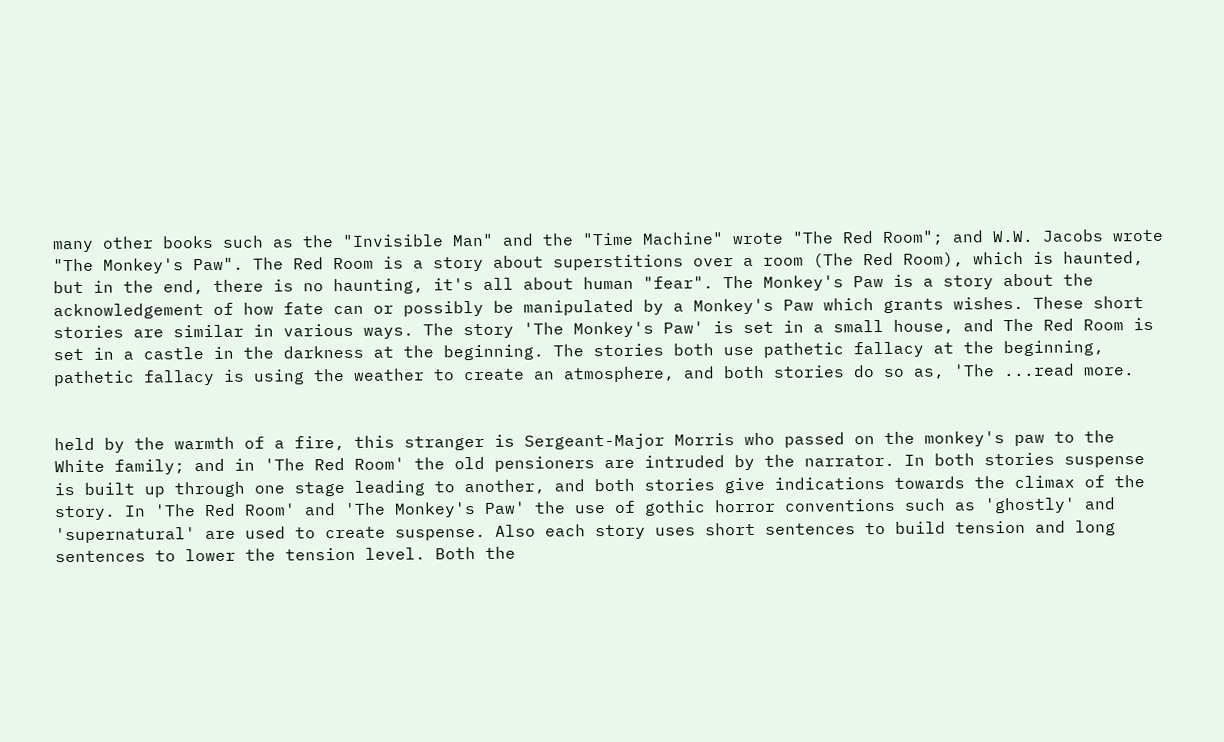many other books such as the "Invisible Man" and the "Time Machine" wrote "The Red Room"; and W.W. Jacobs wrote "The Monkey's Paw". The Red Room is a story about superstitions over a room (The Red Room), which is haunted, but in the end, there is no haunting, it's all about human "fear". The Monkey's Paw is a story about the acknowledgement of how fate can or possibly be manipulated by a Monkey's Paw which grants wishes. These short stories are similar in various ways. The story 'The Monkey's Paw' is set in a small house, and The Red Room is set in a castle in the darkness at the beginning. The stories both use pathetic fallacy at the beginning, pathetic fallacy is using the weather to create an atmosphere, and both stories do so as, 'The ...read more.


held by the warmth of a fire, this stranger is Sergeant-Major Morris who passed on the monkey's paw to the White family; and in 'The Red Room' the old pensioners are intruded by the narrator. In both stories suspense is built up through one stage leading to another, and both stories give indications towards the climax of the story. In 'The Red Room' and 'The Monkey's Paw' the use of gothic horror conventions such as 'ghostly' and 'supernatural' are used to create suspense. Also each story uses short sentences to build tension and long sentences to lower the tension level. Both the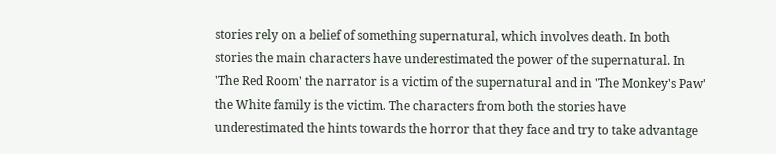stories rely on a belief of something supernatural, which involves death. In both stories the main characters have underestimated the power of the supernatural. In 'The Red Room' the narrator is a victim of the supernatural and in 'The Monkey's Paw' the White family is the victim. The characters from both the stories have underestimated the hints towards the horror that they face and try to take advantage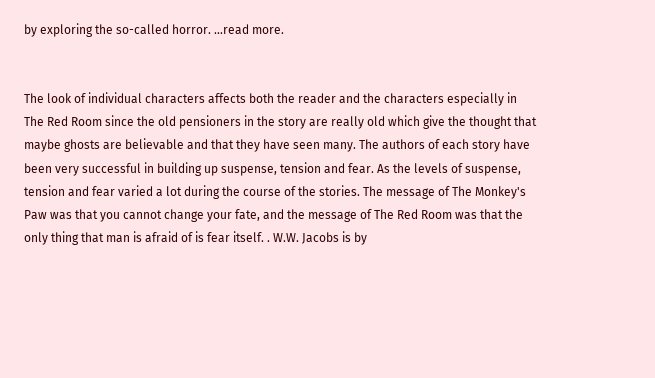by exploring the so-called horror. ...read more.


The look of individual characters affects both the reader and the characters especially in The Red Room since the old pensioners in the story are really old which give the thought that maybe ghosts are believable and that they have seen many. The authors of each story have been very successful in building up suspense, tension and fear. As the levels of suspense, tension and fear varied a lot during the course of the stories. The message of The Monkey's Paw was that you cannot change your fate, and the message of The Red Room was that the only thing that man is afraid of is fear itself. . W.W. Jacobs is by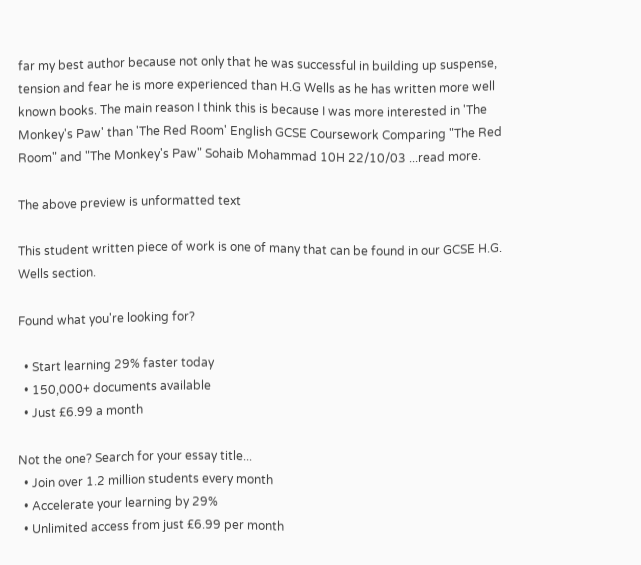far my best author because not only that he was successful in building up suspense, tension and fear he is more experienced than H.G Wells as he has written more well known books. The main reason I think this is because I was more interested in 'The Monkey's Paw' than 'The Red Room' English GCSE Coursework Comparing "The Red Room" and "The Monkey's Paw" Sohaib Mohammad 10H 22/10/03 ...read more.

The above preview is unformatted text

This student written piece of work is one of many that can be found in our GCSE H.G. Wells section.

Found what you're looking for?

  • Start learning 29% faster today
  • 150,000+ documents available
  • Just £6.99 a month

Not the one? Search for your essay title...
  • Join over 1.2 million students every month
  • Accelerate your learning by 29%
  • Unlimited access from just £6.99 per month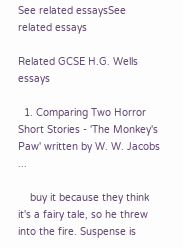See related essaysSee related essays

Related GCSE H.G. Wells essays

  1. Comparing Two Horror Short Stories - 'The Monkey's Paw' written by W. W. Jacobs ...

    buy it because they think it's a fairy tale, so he threw into the fire. Suspense is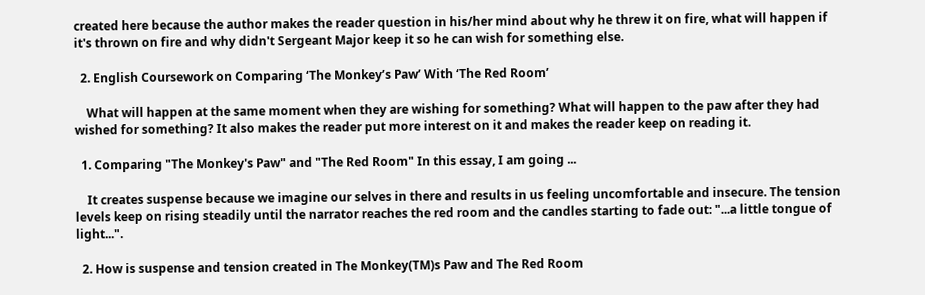created here because the author makes the reader question in his/her mind about why he threw it on fire, what will happen if it's thrown on fire and why didn't Sergeant Major keep it so he can wish for something else.

  2. English Coursework on Comparing ‘The Monkey’s Paw’ With ‘The Red Room’

    What will happen at the same moment when they are wishing for something? What will happen to the paw after they had wished for something? It also makes the reader put more interest on it and makes the reader keep on reading it.

  1. Comparing "The Monkey's Paw" and "The Red Room" In this essay, I am going ...

    It creates suspense because we imagine our selves in there and results in us feeling uncomfortable and insecure. The tension levels keep on rising steadily until the narrator reaches the red room and the candles starting to fade out: "...a little tongue of light...".

  2. How is suspense and tension created in The Monkey(TM)s Paw and The Red Room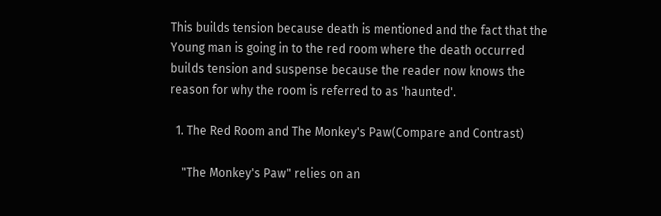This builds tension because death is mentioned and the fact that the Young man is going in to the red room where the death occurred builds tension and suspense because the reader now knows the reason for why the room is referred to as 'haunted'.

  1. The Red Room and The Monkey's Paw(Compare and Contrast)

    "The Monkey's Paw" relies on an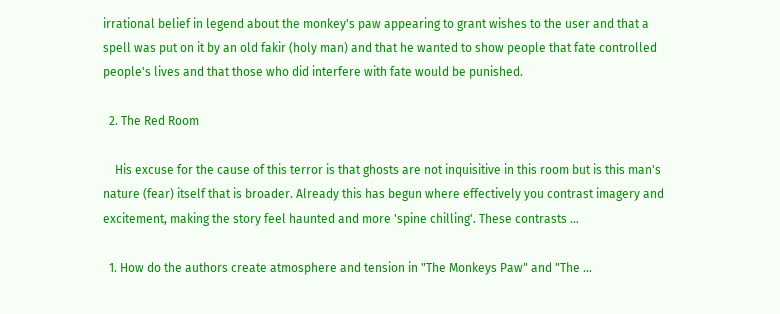irrational belief in legend about the monkey's paw appearing to grant wishes to the user and that a spell was put on it by an old fakir (holy man) and that he wanted to show people that fate controlled people's lives and that those who did interfere with fate would be punished.

  2. The Red Room

    His excuse for the cause of this terror is that ghosts are not inquisitive in this room but is this man's nature (fear) itself that is broader. Already this has begun where effectively you contrast imagery and excitement, making the story feel haunted and more 'spine chilling'. These contrasts ...

  1. How do the authors create atmosphere and tension in "The Monkeys Paw" and "The ...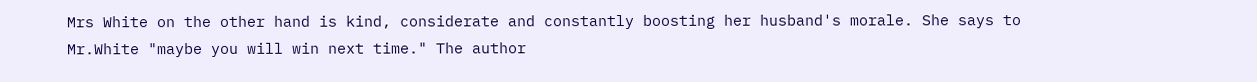Mrs White on the other hand is kind, considerate and constantly boosting her husband's morale. She says to Mr.White "maybe you will win next time." The author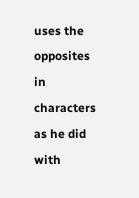uses the opposites in characters as he did with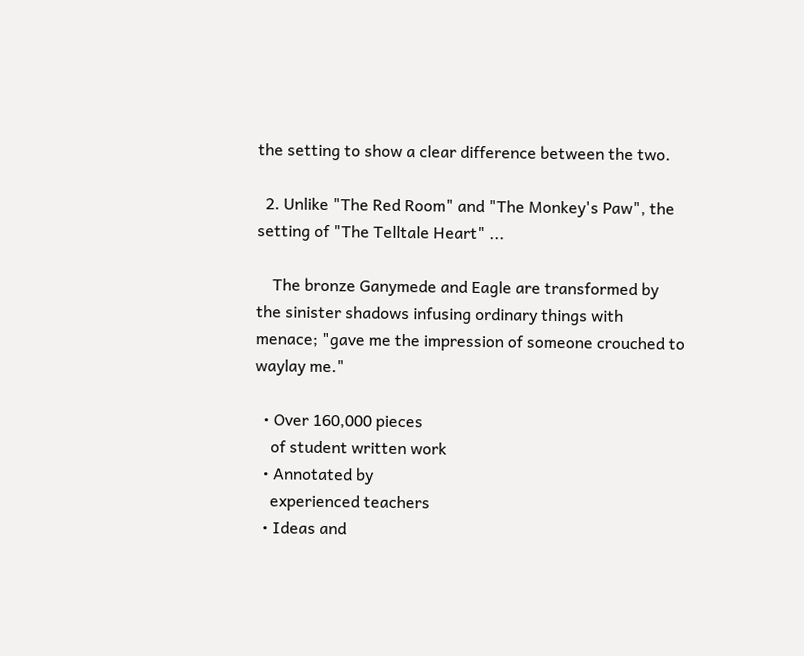the setting to show a clear difference between the two.

  2. Unlike "The Red Room" and "The Monkey's Paw", the setting of "The Telltale Heart" ...

    The bronze Ganymede and Eagle are transformed by the sinister shadows infusing ordinary things with menace; "gave me the impression of someone crouched to waylay me."

  • Over 160,000 pieces
    of student written work
  • Annotated by
    experienced teachers
  • Ideas and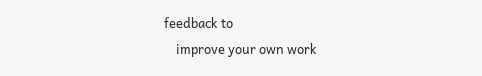feedback to
    improve your own work